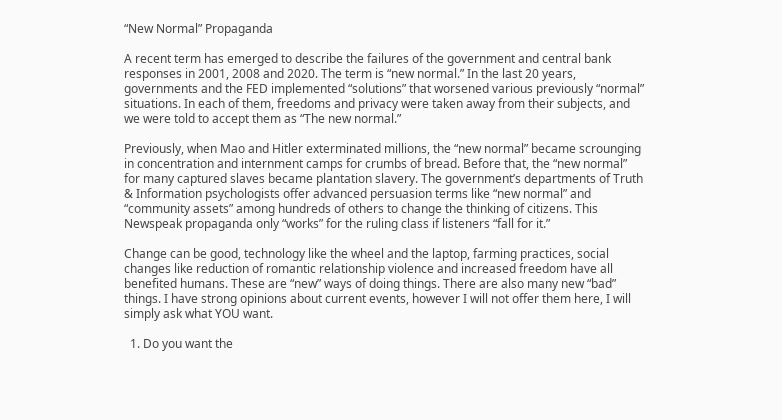“New Normal” Propaganda

A recent term has emerged to describe the failures of the government and central bank responses in 2001, 2008 and 2020. The term is “new normal.” In the last 20 years, governments and the FED implemented “solutions” that worsened various previously “normal” situations. In each of them, freedoms and privacy were taken away from their subjects, and we were told to accept them as “The new normal.”

Previously, when Mao and Hitler exterminated millions, the “new normal” became scrounging in concentration and internment camps for crumbs of bread. Before that, the “new normal” for many captured slaves became plantation slavery. The government’s departments of Truth & Information psychologists offer advanced persuasion terms like “new normal” and “community assets” among hundreds of others to change the thinking of citizens. This Newspeak propaganda only “works” for the ruling class if listeners “fall for it.”

Change can be good, technology like the wheel and the laptop, farming practices, social changes like reduction of romantic relationship violence and increased freedom have all benefited humans. These are “new” ways of doing things. There are also many new “bad” things. I have strong opinions about current events, however I will not offer them here, I will simply ask what YOU want.

  1. Do you want the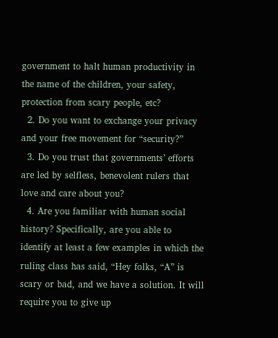government to halt human productivity in the name of the children, your safety, protection from scary people, etc?
  2. Do you want to exchange your privacy and your free movement for “security?”
  3. Do you trust that governments’ efforts are led by selfless, benevolent rulers that love and care about you?
  4. Are you familiar with human social history? Specifically, are you able to identify at least a few examples in which the ruling class has said, “Hey folks, “A” is scary or bad, and we have a solution. It will require you to give up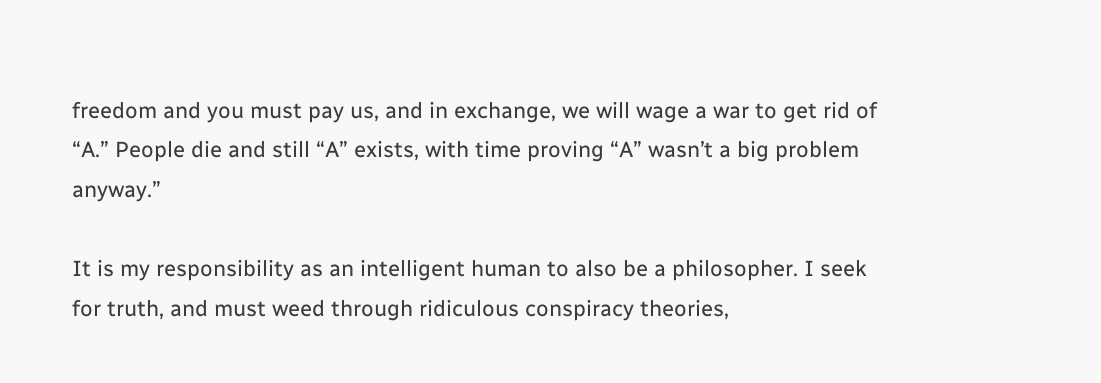freedom and you must pay us, and in exchange, we will wage a war to get rid of “A.” People die and still “A” exists, with time proving “A” wasn’t a big problem anyway.”

It is my responsibility as an intelligent human to also be a philosopher. I seek for truth, and must weed through ridiculous conspiracy theories,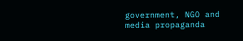government, NGO and media propaganda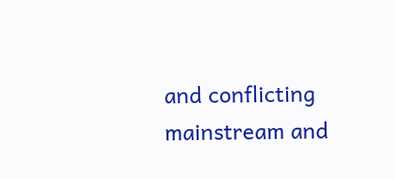and conflicting mainstream and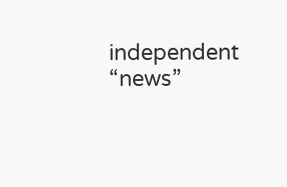independent “news”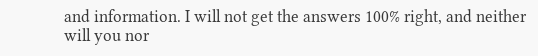and information. I will not get the answers 100% right, and neither will you nor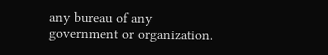any bureau of any government or organization.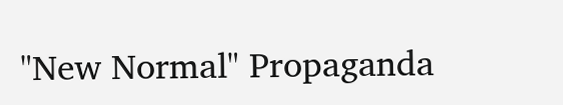"New Normal" Propaganda